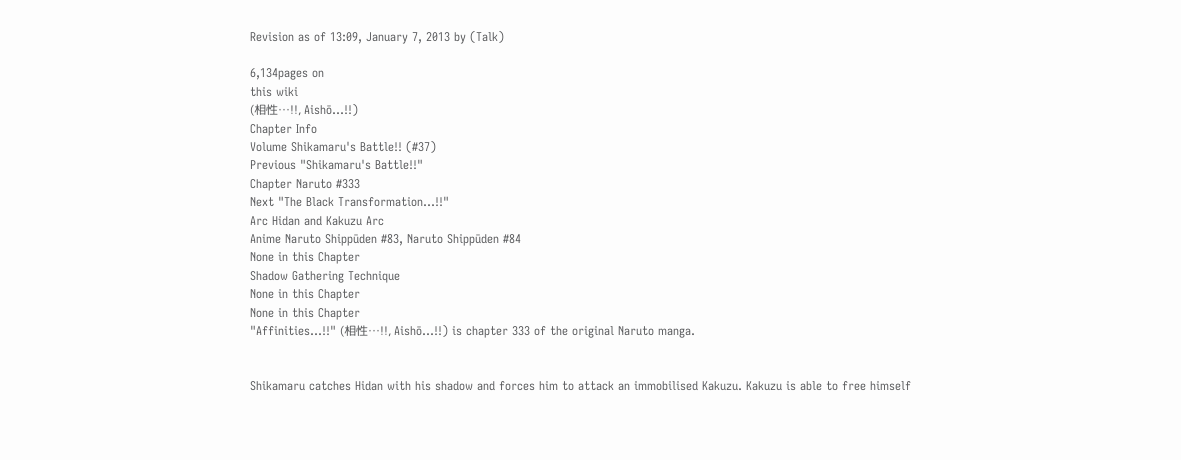Revision as of 13:09, January 7, 2013 by (Talk)

6,134pages on
this wiki
(相性…!!, Aishō…!!)
Chapter Info
Volume Shikamaru's Battle!! (#37)
Previous "Shikamaru's Battle!!"
Chapter Naruto #333
Next "The Black Transformation…!!"
Arc Hidan and Kakuzu Arc
Anime Naruto Shippūden #83, Naruto Shippūden #84
None in this Chapter
Shadow Gathering Technique
None in this Chapter
None in this Chapter
"Affinities…!!" (相性…!!, Aishō…!!) is chapter 333 of the original Naruto manga.


Shikamaru catches Hidan with his shadow and forces him to attack an immobilised Kakuzu. Kakuzu is able to free himself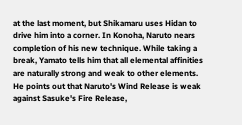at the last moment, but Shikamaru uses Hidan to drive him into a corner. In Konoha, Naruto nears completion of his new technique. While taking a break, Yamato tells him that all elemental affinities are naturally strong and weak to other elements. He points out that Naruto's Wind Release is weak against Sasuke's Fire Release,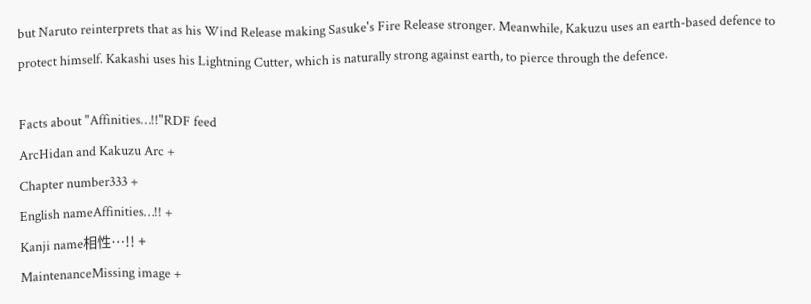but Naruto reinterprets that as his Wind Release making Sasuke's Fire Release stronger. Meanwhile, Kakuzu uses an earth-based defence to protect himself. Kakashi uses his Lightning Cutter, which is naturally strong against earth, to pierce through the defence.

Facts about "Affinities…!!"RDF feed
ArcHidan and Kakuzu Arc +
Chapter number333 +
English nameAffinities…!! +
Kanji name相性…!! +
MaintenanceMissing image +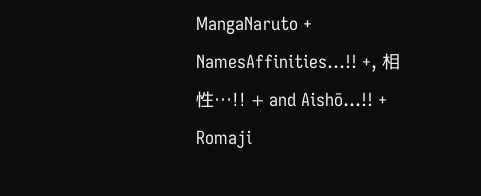MangaNaruto +
NamesAffinities…!! +, 相性…!! + and Aishō…!! +
Romaji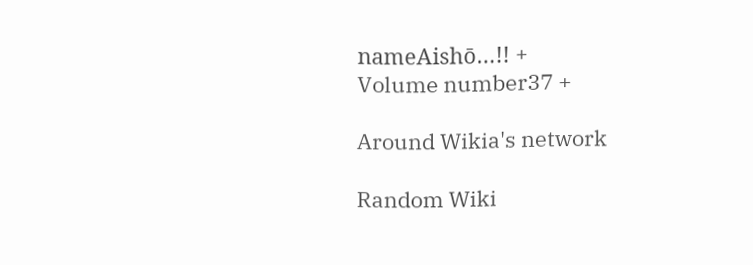nameAishō…!! +
Volume number37 +

Around Wikia's network

Random Wiki